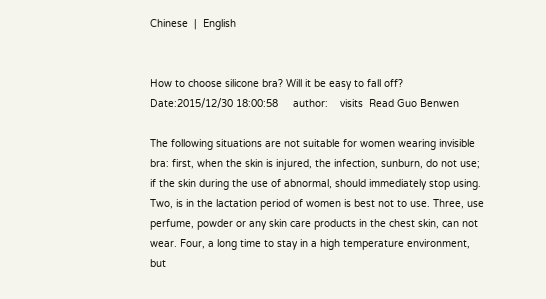Chinese  |  English


How to choose silicone bra? Will it be easy to fall off?
Date:2015/12/30 18:00:58     author:    visits  Read Guo Benwen

The following situations are not suitable for women wearing invisible bra: first, when the skin is injured, the infection, sunburn, do not use; if the skin during the use of abnormal, should immediately stop using. Two, is in the lactation period of women is best not to use. Three, use perfume, powder or any skin care products in the chest skin, can not wear. Four, a long time to stay in a high temperature environment, but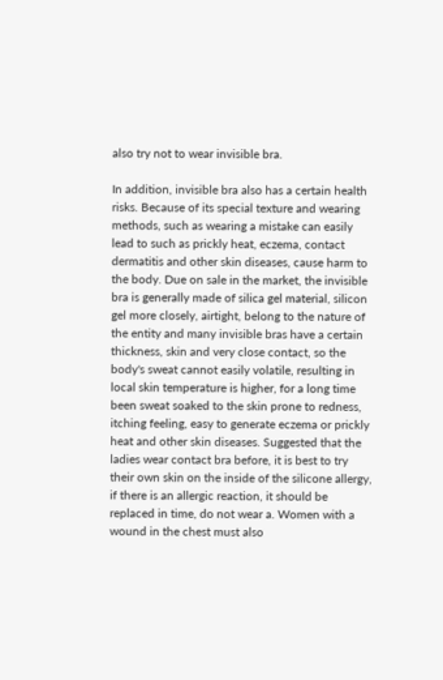also try not to wear invisible bra.

In addition, invisible bra also has a certain health risks. Because of its special texture and wearing methods, such as wearing a mistake can easily lead to such as prickly heat, eczema, contact dermatitis and other skin diseases, cause harm to the body. Due on sale in the market, the invisible bra is generally made of silica gel material, silicon gel more closely, airtight, belong to the nature of the entity and many invisible bras have a certain thickness, skin and very close contact, so the body's sweat cannot easily volatile, resulting in local skin temperature is higher, for a long time been sweat soaked to the skin prone to redness, itching feeling, easy to generate eczema or prickly heat and other skin diseases. Suggested that the ladies wear contact bra before, it is best to try their own skin on the inside of the silicone allergy, if there is an allergic reaction, it should be replaced in time, do not wear a. Women with a wound in the chest must also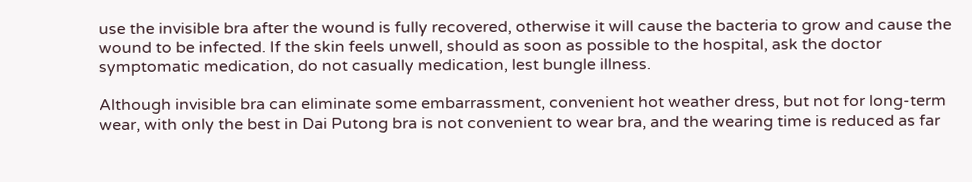use the invisible bra after the wound is fully recovered, otherwise it will cause the bacteria to grow and cause the wound to be infected. If the skin feels unwell, should as soon as possible to the hospital, ask the doctor symptomatic medication, do not casually medication, lest bungle illness.

Although invisible bra can eliminate some embarrassment, convenient hot weather dress, but not for long-term wear, with only the best in Dai Putong bra is not convenient to wear bra, and the wearing time is reduced as far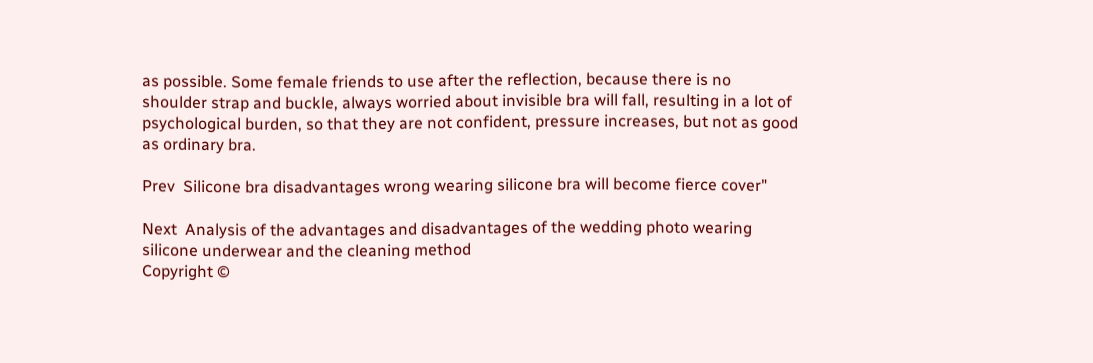as possible. Some female friends to use after the reflection, because there is no shoulder strap and buckle, always worried about invisible bra will fall, resulting in a lot of psychological burden, so that they are not confident, pressure increases, but not as good as ordinary bra.

Prev  Silicone bra disadvantages wrong wearing silicone bra will become fierce cover"

Next  Analysis of the advantages and disadvantages of the wedding photo wearing silicone underwear and the cleaning method
Copyright ©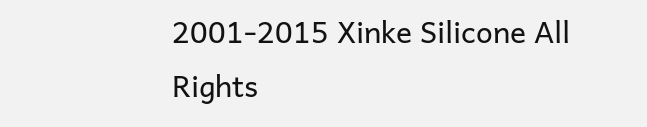2001-2015 Xinke Silicone All Rights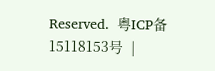Reserved.  粤ICP备15118153号  |